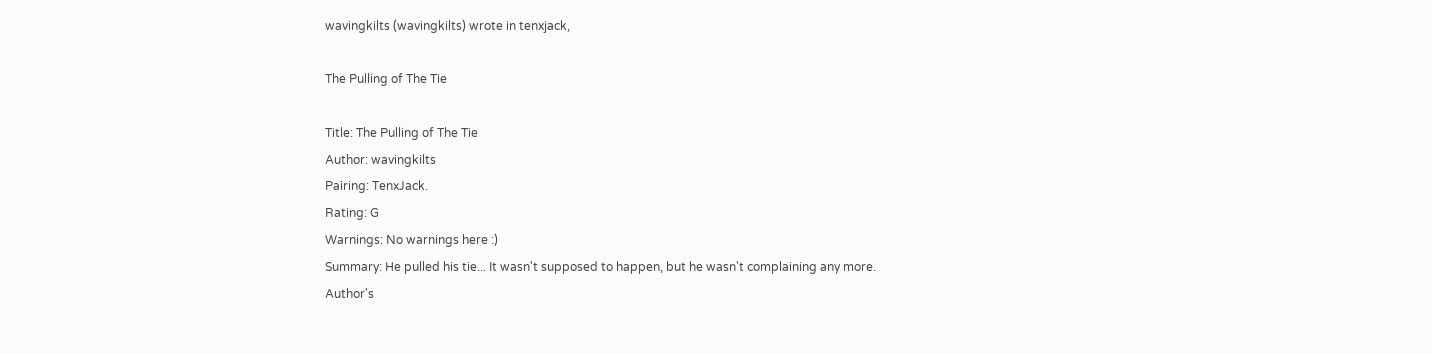wavingkilts (wavingkilts) wrote in tenxjack,

The Pulling of The Tie

Title: The Pulling of The Tie
Author: wavingkilts
Pairing: TenxJack.
Rating: G
Warnings: No warnings here :)
Summary: He pulled his tie... It wasn't supposed to happen, but he wasn't complaining any more.
Author's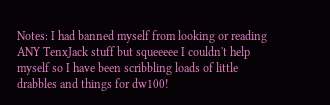Notes: I had banned myself from looking or reading ANY TenxJack stuff but squeeeee I couldn't help myself so I have been scribbling loads of little drabbles and things for dw100!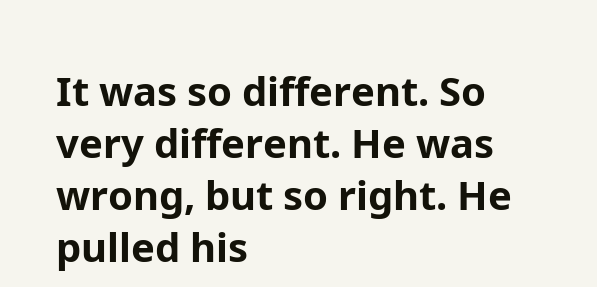It was so different. So very different. He was wrong, but so right. He pulled his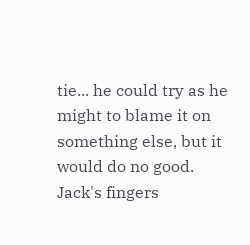tie... he could try as he might to blame it on something else, but it would do no good. Jack's fingers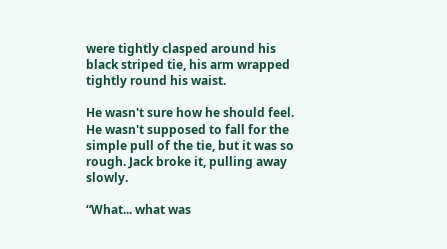were tightly clasped around his black striped tie, his arm wrapped tightly round his waist.

He wasn't sure how he should feel. He wasn't supposed to fall for the simple pull of the tie, but it was so rough. Jack broke it, pulling away slowly.

“What... what was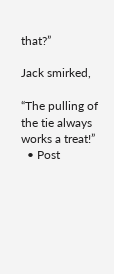that?”

Jack smirked,

“The pulling of the tie always works a treat!”
  • Post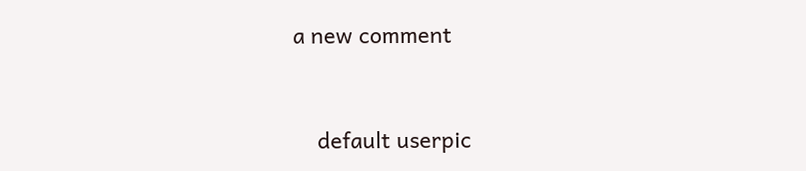a new comment


    default userpic